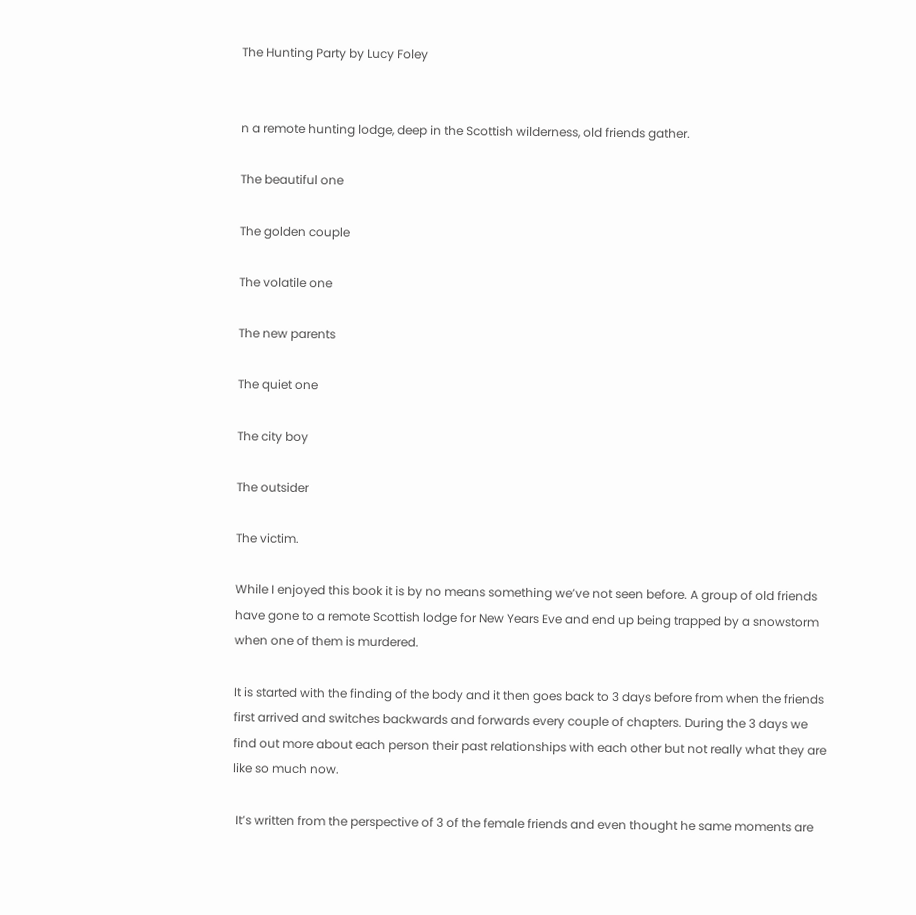The Hunting Party by Lucy Foley


n a remote hunting lodge, deep in the Scottish wilderness, old friends gather.

The beautiful one

The golden couple

The volatile one

The new parents

The quiet one

The city boy

The outsider

The victim.

While I enjoyed this book it is by no means something we’ve not seen before. A group of old friends have gone to a remote Scottish lodge for New Years Eve and end up being trapped by a snowstorm when one of them is murdered.

It is started with the finding of the body and it then goes back to 3 days before from when the friends first arrived and switches backwards and forwards every couple of chapters. During the 3 days we find out more about each person their past relationships with each other but not really what they are like so much now.

 It’s written from the perspective of 3 of the female friends and even thought he same moments are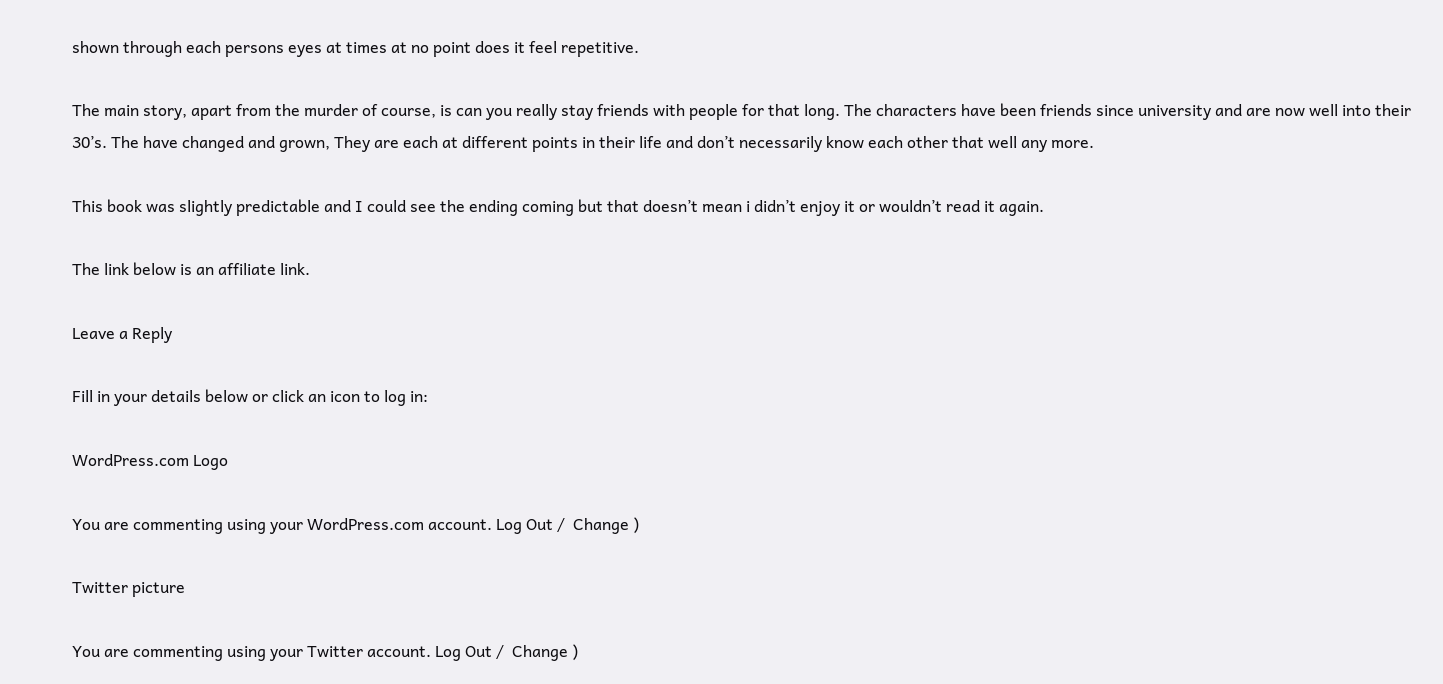shown through each persons eyes at times at no point does it feel repetitive.

The main story, apart from the murder of course, is can you really stay friends with people for that long. The characters have been friends since university and are now well into their 30’s. The have changed and grown, They are each at different points in their life and don’t necessarily know each other that well any more.

This book was slightly predictable and I could see the ending coming but that doesn’t mean i didn’t enjoy it or wouldn’t read it again.

The link below is an affiliate link.

Leave a Reply

Fill in your details below or click an icon to log in:

WordPress.com Logo

You are commenting using your WordPress.com account. Log Out /  Change )

Twitter picture

You are commenting using your Twitter account. Log Out /  Change )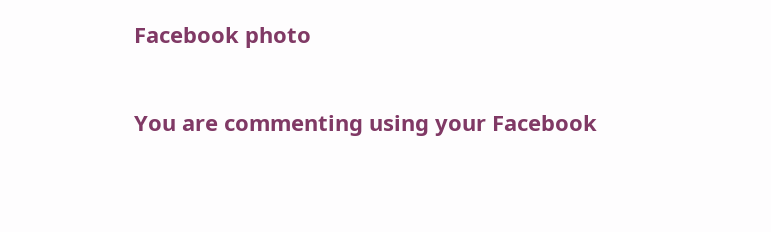Facebook photo

You are commenting using your Facebook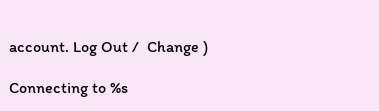account. Log Out /  Change )

Connecting to %s